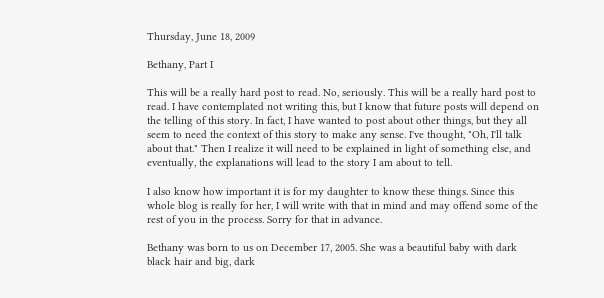Thursday, June 18, 2009

Bethany, Part I

This will be a really hard post to read. No, seriously. This will be a really hard post to read. I have contemplated not writing this, but I know that future posts will depend on the telling of this story. In fact, I have wanted to post about other things, but they all seem to need the context of this story to make any sense. I've thought, "Oh, I'll talk about that." Then I realize it will need to be explained in light of something else, and eventually, the explanations will lead to the story I am about to tell.

I also know how important it is for my daughter to know these things. Since this whole blog is really for her, I will write with that in mind and may offend some of the rest of you in the process. Sorry for that in advance.

Bethany was born to us on December 17, 2005. She was a beautiful baby with dark black hair and big, dark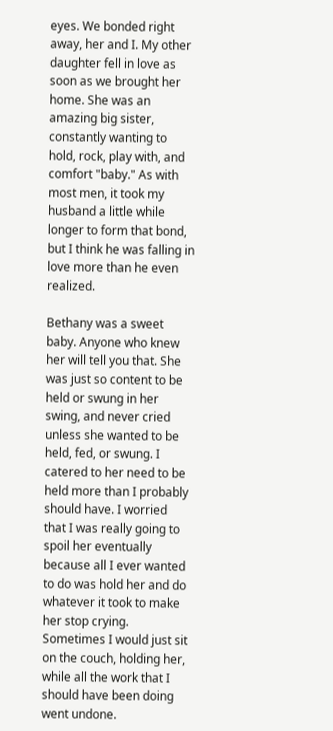eyes. We bonded right away, her and I. My other daughter fell in love as soon as we brought her home. She was an amazing big sister, constantly wanting to hold, rock, play with, and comfort "baby." As with most men, it took my husband a little while longer to form that bond, but I think he was falling in love more than he even realized.

Bethany was a sweet baby. Anyone who knew her will tell you that. She was just so content to be held or swung in her swing, and never cried unless she wanted to be held, fed, or swung. I catered to her need to be held more than I probably should have. I worried that I was really going to spoil her eventually because all I ever wanted to do was hold her and do whatever it took to make her stop crying. Sometimes I would just sit on the couch, holding her, while all the work that I should have been doing went undone.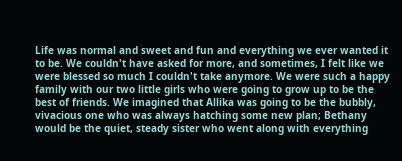Life was normal and sweet and fun and everything we ever wanted it to be. We couldn't have asked for more, and sometimes, I felt like we were blessed so much I couldn't take anymore. We were such a happy family with our two little girls who were going to grow up to be the best of friends. We imagined that Allika was going to be the bubbly, vivacious one who was always hatching some new plan; Bethany would be the quiet, steady sister who went along with everything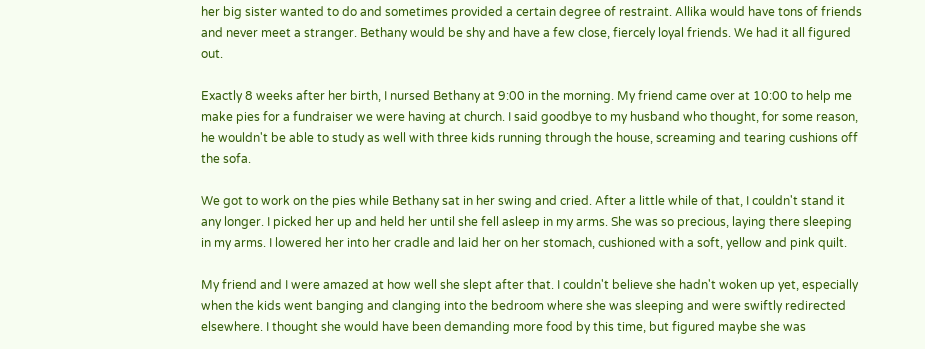her big sister wanted to do and sometimes provided a certain degree of restraint. Allika would have tons of friends and never meet a stranger. Bethany would be shy and have a few close, fiercely loyal friends. We had it all figured out.

Exactly 8 weeks after her birth, I nursed Bethany at 9:00 in the morning. My friend came over at 10:00 to help me make pies for a fundraiser we were having at church. I said goodbye to my husband who thought, for some reason, he wouldn't be able to study as well with three kids running through the house, screaming and tearing cushions off the sofa.

We got to work on the pies while Bethany sat in her swing and cried. After a little while of that, I couldn't stand it any longer. I picked her up and held her until she fell asleep in my arms. She was so precious, laying there sleeping in my arms. I lowered her into her cradle and laid her on her stomach, cushioned with a soft, yellow and pink quilt.

My friend and I were amazed at how well she slept after that. I couldn't believe she hadn't woken up yet, especially when the kids went banging and clanging into the bedroom where she was sleeping and were swiftly redirected elsewhere. I thought she would have been demanding more food by this time, but figured maybe she was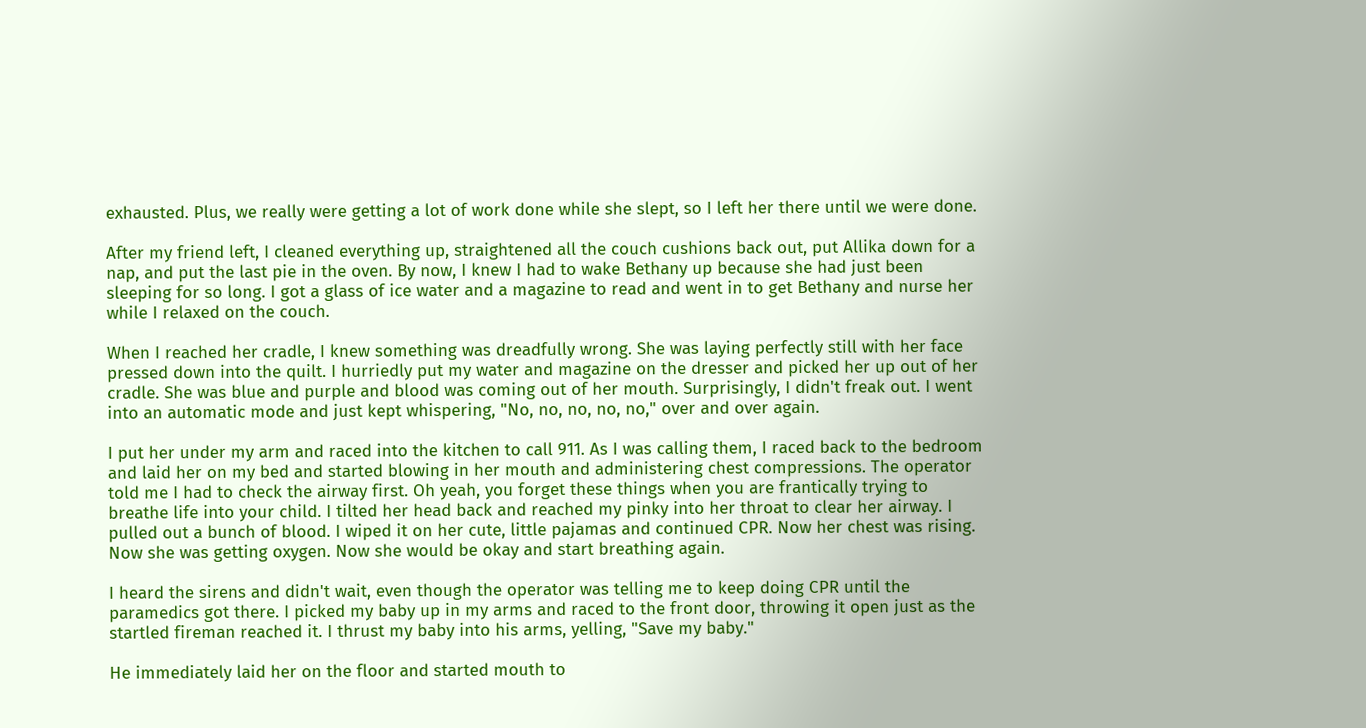exhausted. Plus, we really were getting a lot of work done while she slept, so I left her there until we were done.

After my friend left, I cleaned everything up, straightened all the couch cushions back out, put Allika down for a nap, and put the last pie in the oven. By now, I knew I had to wake Bethany up because she had just been sleeping for so long. I got a glass of ice water and a magazine to read and went in to get Bethany and nurse her while I relaxed on the couch.

When I reached her cradle, I knew something was dreadfully wrong. She was laying perfectly still with her face pressed down into the quilt. I hurriedly put my water and magazine on the dresser and picked her up out of her cradle. She was blue and purple and blood was coming out of her mouth. Surprisingly, I didn't freak out. I went into an automatic mode and just kept whispering, "No, no, no, no, no," over and over again.

I put her under my arm and raced into the kitchen to call 911. As I was calling them, I raced back to the bedroom and laid her on my bed and started blowing in her mouth and administering chest compressions. The operator told me I had to check the airway first. Oh yeah, you forget these things when you are frantically trying to breathe life into your child. I tilted her head back and reached my pinky into her throat to clear her airway. I pulled out a bunch of blood. I wiped it on her cute, little pajamas and continued CPR. Now her chest was rising. Now she was getting oxygen. Now she would be okay and start breathing again.

I heard the sirens and didn't wait, even though the operator was telling me to keep doing CPR until the paramedics got there. I picked my baby up in my arms and raced to the front door, throwing it open just as the startled fireman reached it. I thrust my baby into his arms, yelling, "Save my baby."

He immediately laid her on the floor and started mouth to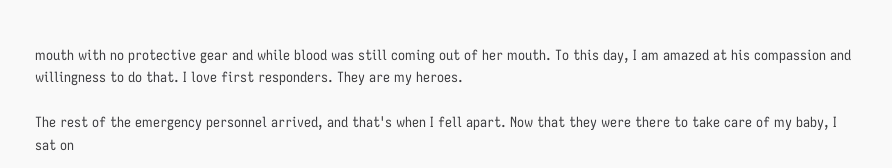mouth with no protective gear and while blood was still coming out of her mouth. To this day, I am amazed at his compassion and willingness to do that. I love first responders. They are my heroes.

The rest of the emergency personnel arrived, and that's when I fell apart. Now that they were there to take care of my baby, I sat on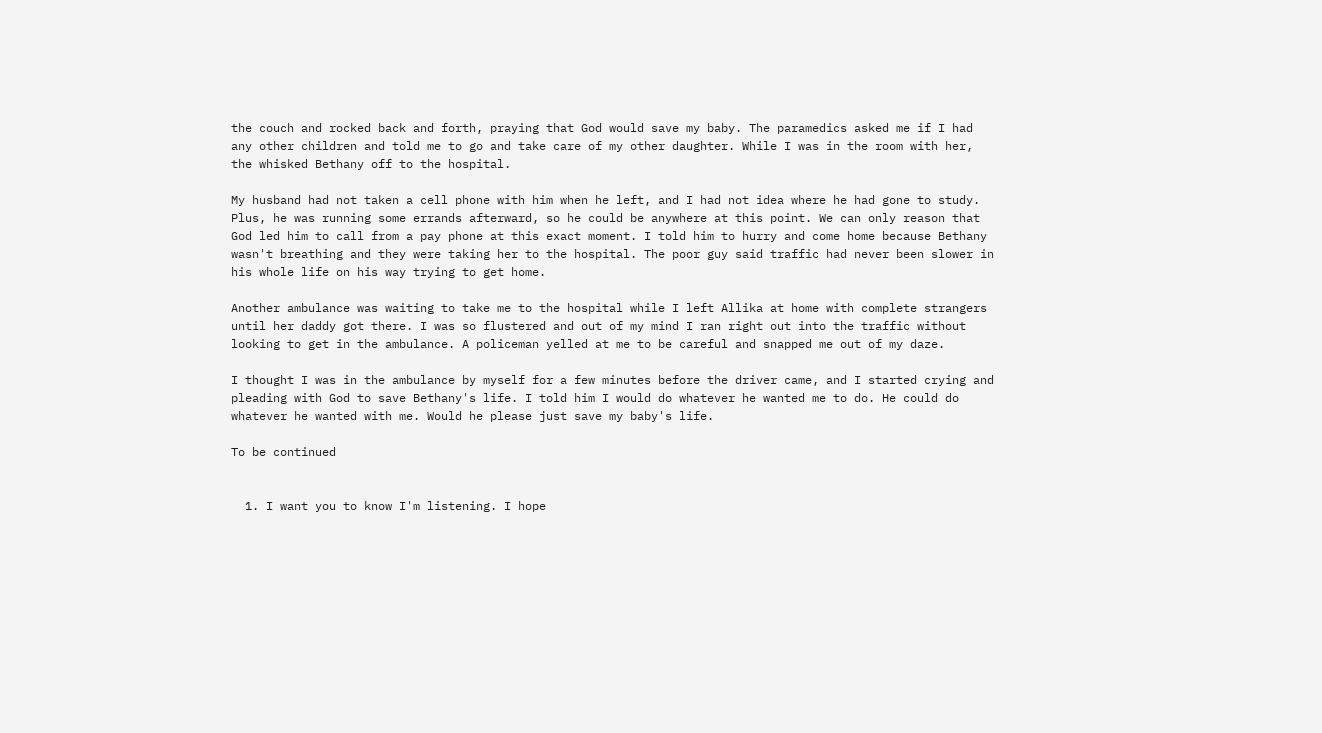the couch and rocked back and forth, praying that God would save my baby. The paramedics asked me if I had any other children and told me to go and take care of my other daughter. While I was in the room with her, the whisked Bethany off to the hospital.

My husband had not taken a cell phone with him when he left, and I had not idea where he had gone to study. Plus, he was running some errands afterward, so he could be anywhere at this point. We can only reason that God led him to call from a pay phone at this exact moment. I told him to hurry and come home because Bethany wasn't breathing and they were taking her to the hospital. The poor guy said traffic had never been slower in his whole life on his way trying to get home.

Another ambulance was waiting to take me to the hospital while I left Allika at home with complete strangers until her daddy got there. I was so flustered and out of my mind I ran right out into the traffic without looking to get in the ambulance. A policeman yelled at me to be careful and snapped me out of my daze.

I thought I was in the ambulance by myself for a few minutes before the driver came, and I started crying and pleading with God to save Bethany's life. I told him I would do whatever he wanted me to do. He could do whatever he wanted with me. Would he please just save my baby's life.

To be continued


  1. I want you to know I'm listening. I hope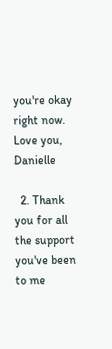you're okay right now. Love you, Danielle

  2. Thank you for all the support you've been to me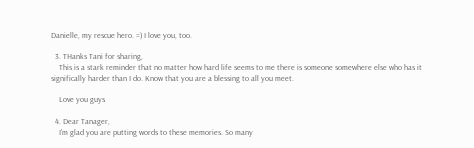Danielle, my rescue hero. =) I love you, too.

  3. THanks Tani for sharing,
    This is a stark reminder that no matter how hard life seems to me there is someone somewhere else who has it significally harder than I do. Know that you are a blessing to all you meet.

    Love you guys

  4. Dear Tanager,
    I'm glad you are putting words to these memories. So many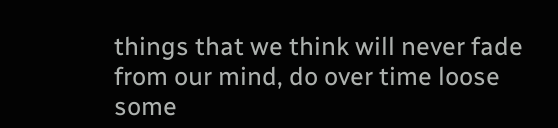things that we think will never fade from our mind, do over time loose some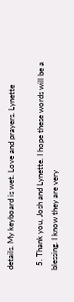details. My keyboard is wet. Love and prayers. Lynette

  5. Thank you, Josh and Lynette. I hope these words will be a blessing. I know they are very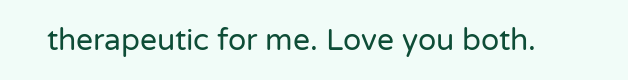therapeutic for me. Love you both.